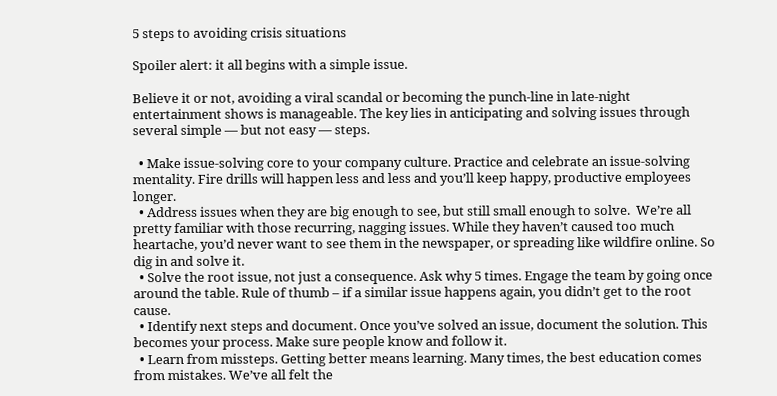5 steps to avoiding crisis situations

Spoiler alert: it all begins with a simple issue.

Believe it or not, avoiding a viral scandal or becoming the punch-line in late-night entertainment shows is manageable. The key lies in anticipating and solving issues through several simple — but not easy — steps.

  • Make issue-solving core to your company culture. Practice and celebrate an issue-solving mentality. Fire drills will happen less and less and you’ll keep happy, productive employees longer.
  • Address issues when they are big enough to see, but still small enough to solve.  We’re all pretty familiar with those recurring, nagging issues. While they haven’t caused too much heartache, you’d never want to see them in the newspaper, or spreading like wildfire online. So dig in and solve it.
  • Solve the root issue, not just a consequence. Ask why 5 times. Engage the team by going once around the table. Rule of thumb – if a similar issue happens again, you didn’t get to the root cause.
  • Identify next steps and document. Once you’ve solved an issue, document the solution. This becomes your process. Make sure people know and follow it.
  • Learn from missteps. Getting better means learning. Many times, the best education comes from mistakes. We’ve all felt the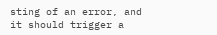sting of an error, and it should trigger a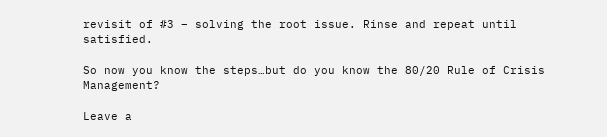revisit of #3 – solving the root issue. Rinse and repeat until satisfied.

So now you know the steps…but do you know the 80/20 Rule of Crisis Management?

Leave a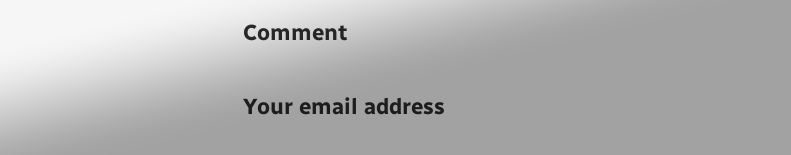Comment

Your email address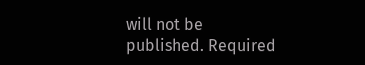will not be published. Required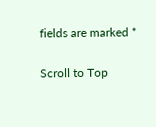fields are marked *

Scroll to Top